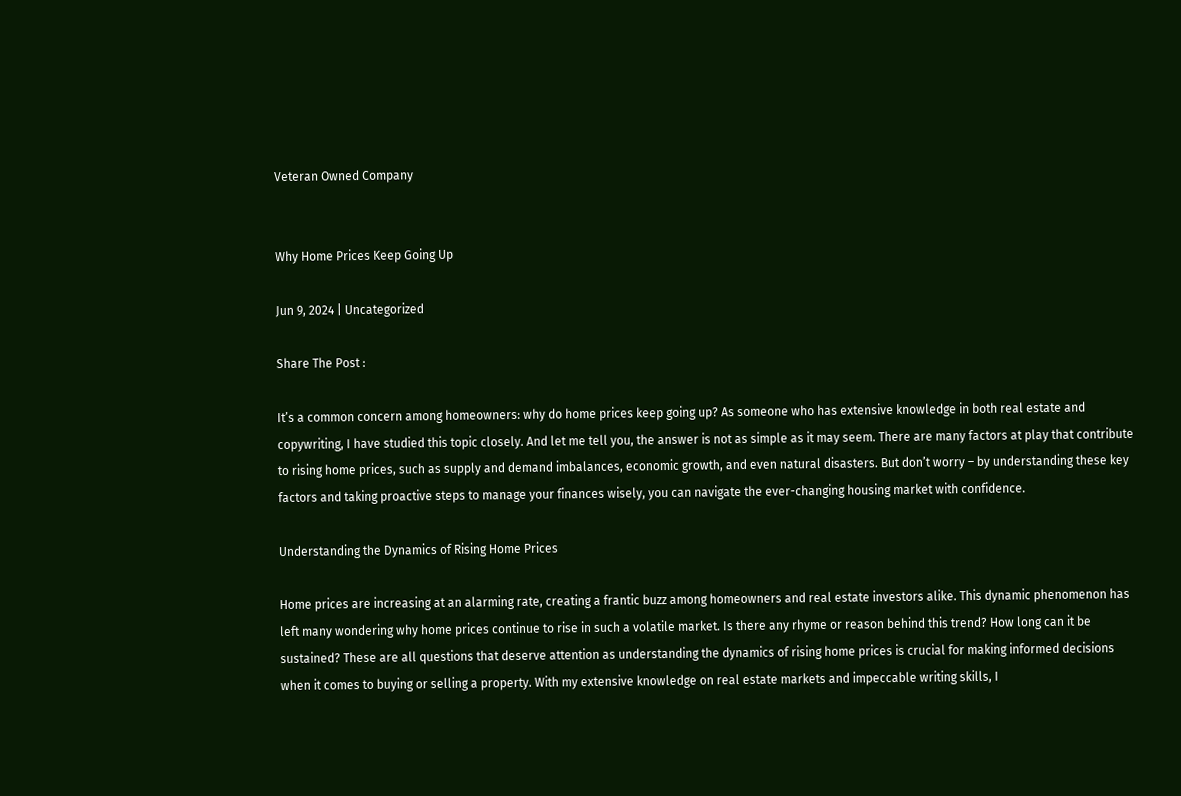Veteran Owned Company


Why Home Prices Keep Going Up

Jun 9, 2024 | Uncategorized

Share The Post :

It’s a common concern among homeowners: why do home prices keep going up? As someone who has extensive knowledge in both real estate and copywriting, I have studied this topic closely. And let me tell you, the answer is not as simple as it may seem. There are many factors at play that contribute to rising home prices, such as supply and demand imbalances, economic growth, and even natural disasters. But don’t worry – by understanding these key factors and taking proactive steps to manage your finances wisely, you can navigate the ever-changing housing market with confidence.

Understanding the Dynamics of Rising Home Prices

Home prices are increasing at an alarming rate, creating a frantic buzz among homeowners and real estate investors alike. This dynamic phenomenon has left many wondering why home prices continue to rise in such a volatile market. Is there any rhyme or reason behind this trend? How long can it be sustained? These are all questions that deserve attention as understanding the dynamics of rising home prices is crucial for making informed decisions when it comes to buying or selling a property. With my extensive knowledge on real estate markets and impeccable writing skills, I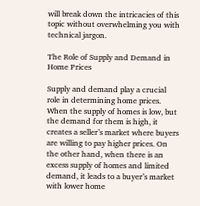will break down the intricacies of this topic without overwhelming you with technical jargon.

The Role of Supply and Demand in Home Prices

Supply and demand play a crucial role in determining home prices. When the supply of homes is low, but the demand for them is high, it creates a seller’s market where buyers are willing to pay higher prices. On the other hand, when there is an excess supply of homes and limited demand, it leads to a buyer’s market with lower home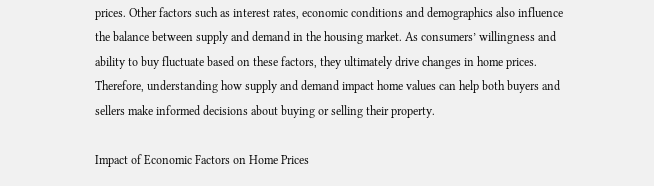prices. Other factors such as interest rates, economic conditions and demographics also influence the balance between supply and demand in the housing market. As consumers’ willingness and ability to buy fluctuate based on these factors, they ultimately drive changes in home prices. Therefore, understanding how supply and demand impact home values can help both buyers and sellers make informed decisions about buying or selling their property.

Impact of Economic Factors on Home Prices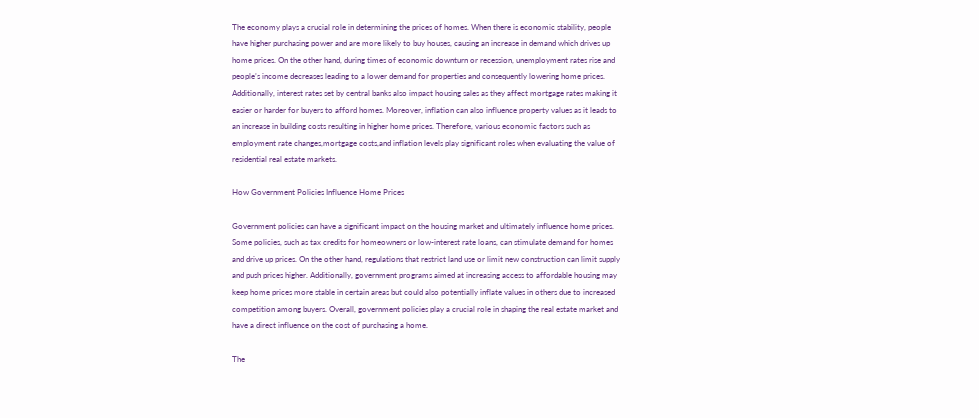The economy plays a crucial role in determining the prices of homes. When there is economic stability, people have higher purchasing power and are more likely to buy houses, causing an increase in demand which drives up home prices. On the other hand, during times of economic downturn or recession, unemployment rates rise and people’s income decreases leading to a lower demand for properties and consequently lowering home prices. Additionally, interest rates set by central banks also impact housing sales as they affect mortgage rates making it easier or harder for buyers to afford homes. Moreover, inflation can also influence property values as it leads to an increase in building costs resulting in higher home prices. Therefore, various economic factors such as employment rate changes,mortgage costs,and inflation levels play significant roles when evaluating the value of residential real estate markets.

How Government Policies Influence Home Prices

Government policies can have a significant impact on the housing market and ultimately influence home prices. Some policies, such as tax credits for homeowners or low-interest rate loans, can stimulate demand for homes and drive up prices. On the other hand, regulations that restrict land use or limit new construction can limit supply and push prices higher. Additionally, government programs aimed at increasing access to affordable housing may keep home prices more stable in certain areas but could also potentially inflate values in others due to increased competition among buyers. Overall, government policies play a crucial role in shaping the real estate market and have a direct influence on the cost of purchasing a home.

The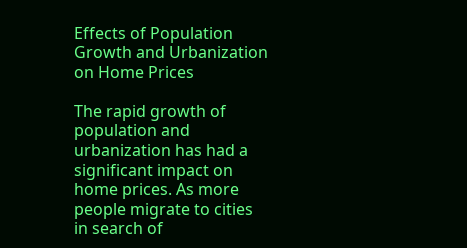Effects of Population Growth and Urbanization on Home Prices

The rapid growth of population and urbanization has had a significant impact on home prices. As more people migrate to cities in search of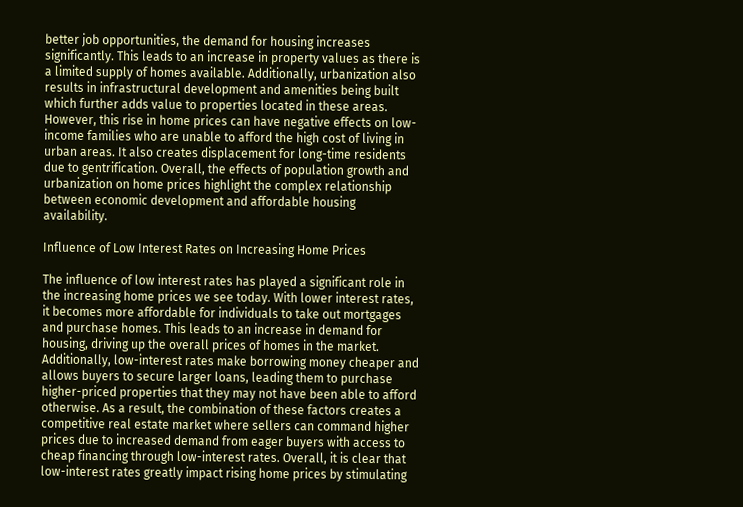better job opportunities, the demand for housing increases significantly. This leads to an increase in property values as there is a limited supply of homes available. Additionally, urbanization also results in infrastructural development and amenities being built which further adds value to properties located in these areas. However, this rise in home prices can have negative effects on low-income families who are unable to afford the high cost of living in urban areas. It also creates displacement for long-time residents due to gentrification. Overall, the effects of population growth and urbanization on home prices highlight the complex relationship between economic development and affordable housing availability.

Influence of Low Interest Rates on Increasing Home Prices

The influence of low interest rates has played a significant role in the increasing home prices we see today. With lower interest rates, it becomes more affordable for individuals to take out mortgages and purchase homes. This leads to an increase in demand for housing, driving up the overall prices of homes in the market. Additionally, low-interest rates make borrowing money cheaper and allows buyers to secure larger loans, leading them to purchase higher-priced properties that they may not have been able to afford otherwise. As a result, the combination of these factors creates a competitive real estate market where sellers can command higher prices due to increased demand from eager buyers with access to cheap financing through low-interest rates. Overall, it is clear that low-interest rates greatly impact rising home prices by stimulating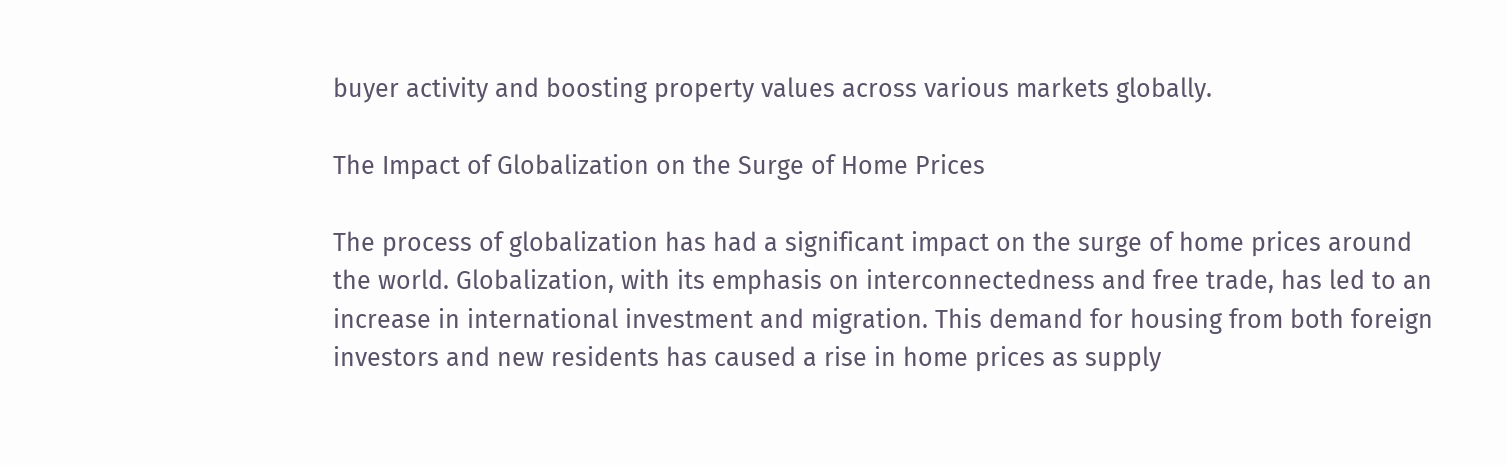buyer activity and boosting property values across various markets globally.

The Impact of Globalization on the Surge of Home Prices

The process of globalization has had a significant impact on the surge of home prices around the world. Globalization, with its emphasis on interconnectedness and free trade, has led to an increase in international investment and migration. This demand for housing from both foreign investors and new residents has caused a rise in home prices as supply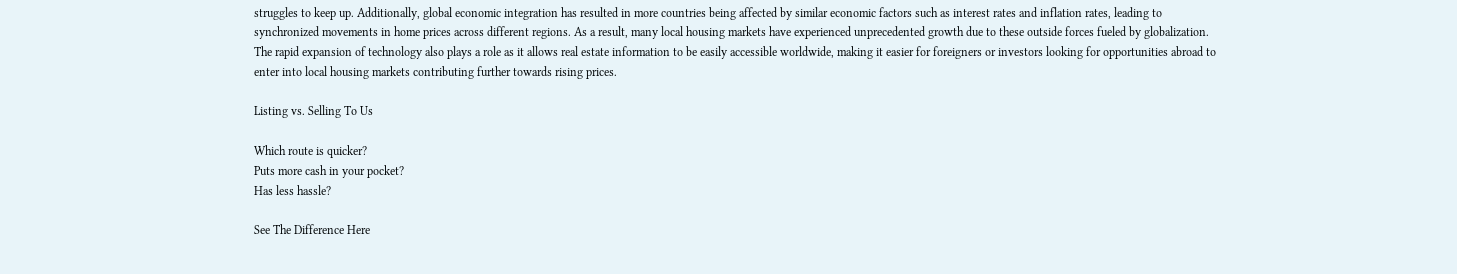struggles to keep up. Additionally, global economic integration has resulted in more countries being affected by similar economic factors such as interest rates and inflation rates, leading to synchronized movements in home prices across different regions. As a result, many local housing markets have experienced unprecedented growth due to these outside forces fueled by globalization. The rapid expansion of technology also plays a role as it allows real estate information to be easily accessible worldwide, making it easier for foreigners or investors looking for opportunities abroad to enter into local housing markets contributing further towards rising prices.

Listing vs. Selling To Us

Which route is quicker?
Puts more cash in your pocket?
Has less hassle?

See The Difference Here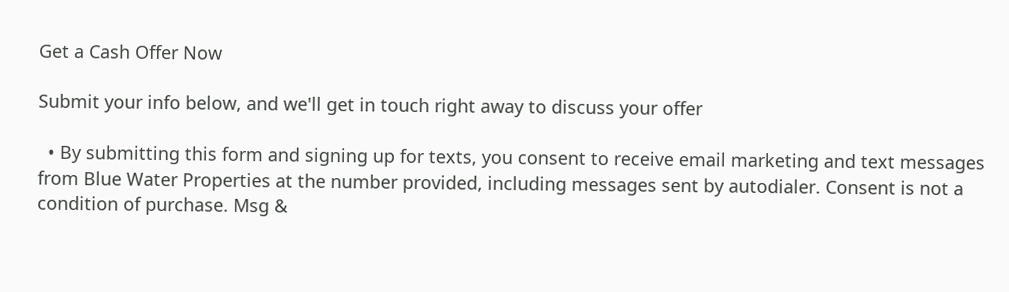Get a Cash Offer Now

Submit your info below, and we'll get in touch right away to discuss your offer

  • By submitting this form and signing up for texts, you consent to receive email marketing and text messages from Blue Water Properties at the number provided, including messages sent by autodialer. Consent is not a condition of purchase. Msg &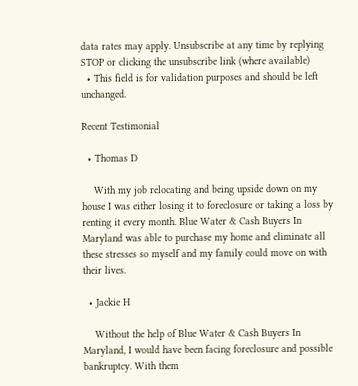data rates may apply. Unsubscribe at any time by replying STOP or clicking the unsubscribe link (where available)
  • This field is for validation purposes and should be left unchanged.

Recent Testimonial

  • Thomas D

    With my job relocating and being upside down on my house I was either losing it to foreclosure or taking a loss by renting it every month. Blue Water & Cash Buyers In Maryland was able to purchase my home and eliminate all these stresses so myself and my family could move on with their lives.

  • Jackie H

    Without the help of Blue Water & Cash Buyers In Maryland, I would have been facing foreclosure and possible bankruptcy. With them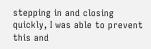stepping in and closing quickly, I was able to prevent this and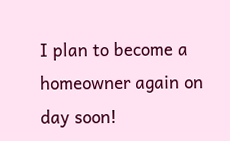I plan to become a homeowner again on day soon!